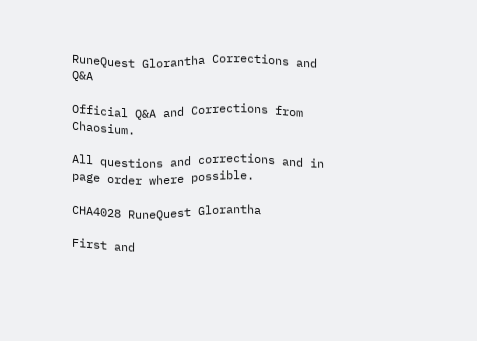RuneQuest Glorantha Corrections and Q&A

Official Q&A and Corrections from Chaosium.

All questions and corrections and in page order where possible.

CHA4028 RuneQuest Glorantha

First and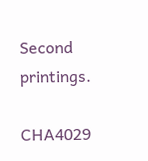Second printings.

CHA4029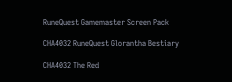RuneQuest Gamemaster Screen Pack

CHA4032 RuneQuest Glorantha Bestiary

CHA4032 The Red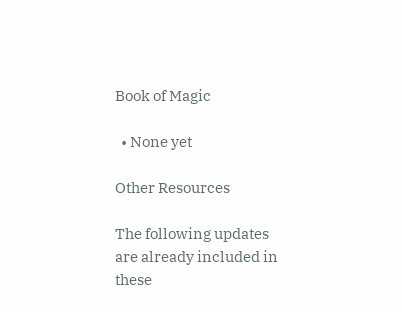Book of Magic

  • None yet

Other Resources

The following updates are already included in these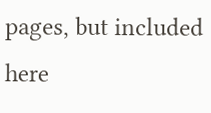pages, but included here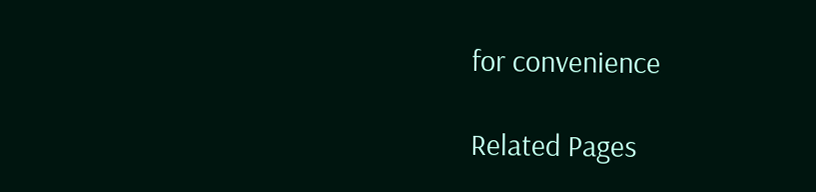for convenience

Related Pages